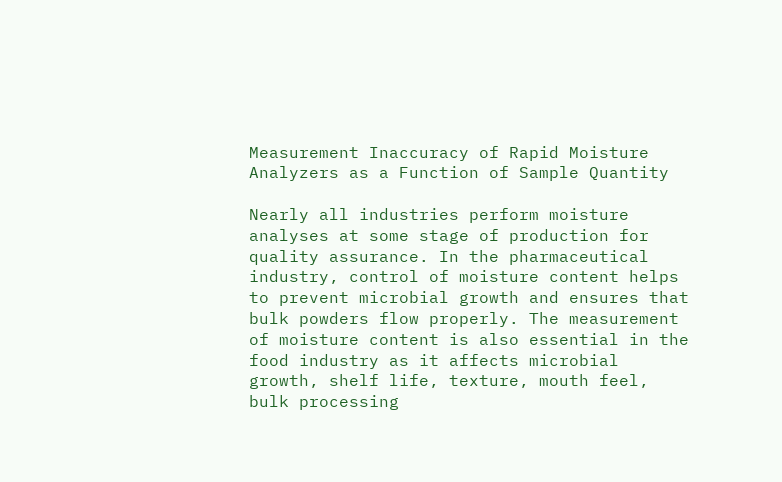Measurement Inaccuracy of Rapid Moisture Analyzers as a Function of Sample Quantity

Nearly all industries perform moisture analyses at some stage of production for quality assurance. In the pharmaceutical industry, control of moisture content helps to prevent microbial growth and ensures that bulk powders flow properly. The measurement of moisture content is also essential in the food industry as it affects microbial growth, shelf life, texture, mouth feel, bulk processing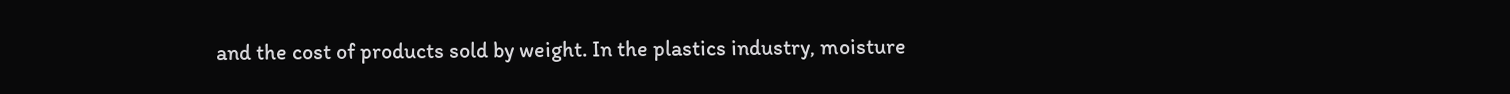and the cost of products sold by weight. In the plastics industry, moisture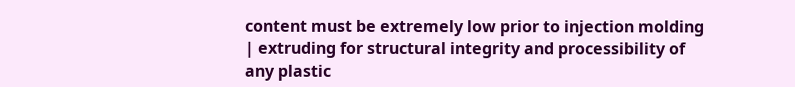content must be extremely low prior to injection molding | extruding for structural integrity and processibility of any plastic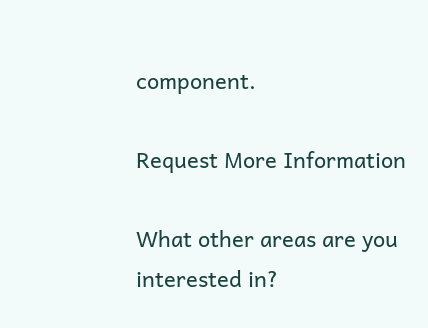component.

Request More Information

What other areas are you interested in?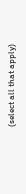(select all that apply)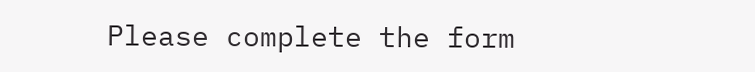Please complete the form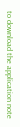to download the application note